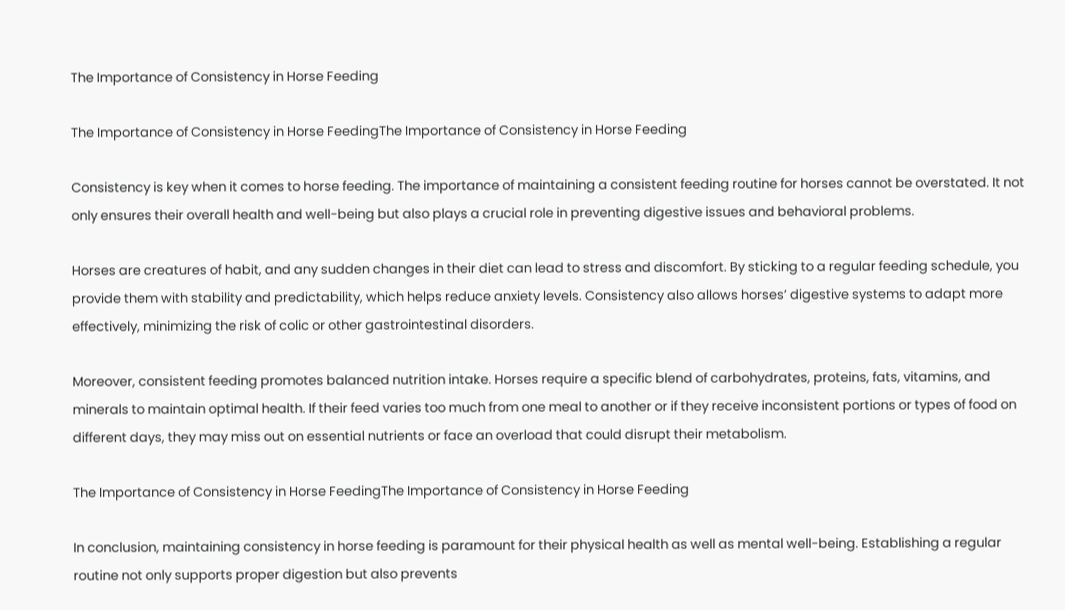The Importance of Consistency in Horse Feeding

The Importance of Consistency in Horse FeedingThe Importance of Consistency in Horse Feeding

Consistency is key when it comes to horse feeding. The importance of maintaining a consistent feeding routine for horses cannot be overstated. It not only ensures their overall health and well-being but also plays a crucial role in preventing digestive issues and behavioral problems.

Horses are creatures of habit, and any sudden changes in their diet can lead to stress and discomfort. By sticking to a regular feeding schedule, you provide them with stability and predictability, which helps reduce anxiety levels. Consistency also allows horses’ digestive systems to adapt more effectively, minimizing the risk of colic or other gastrointestinal disorders.

Moreover, consistent feeding promotes balanced nutrition intake. Horses require a specific blend of carbohydrates, proteins, fats, vitamins, and minerals to maintain optimal health. If their feed varies too much from one meal to another or if they receive inconsistent portions or types of food on different days, they may miss out on essential nutrients or face an overload that could disrupt their metabolism.

The Importance of Consistency in Horse FeedingThe Importance of Consistency in Horse Feeding

In conclusion, maintaining consistency in horse feeding is paramount for their physical health as well as mental well-being. Establishing a regular routine not only supports proper digestion but also prevents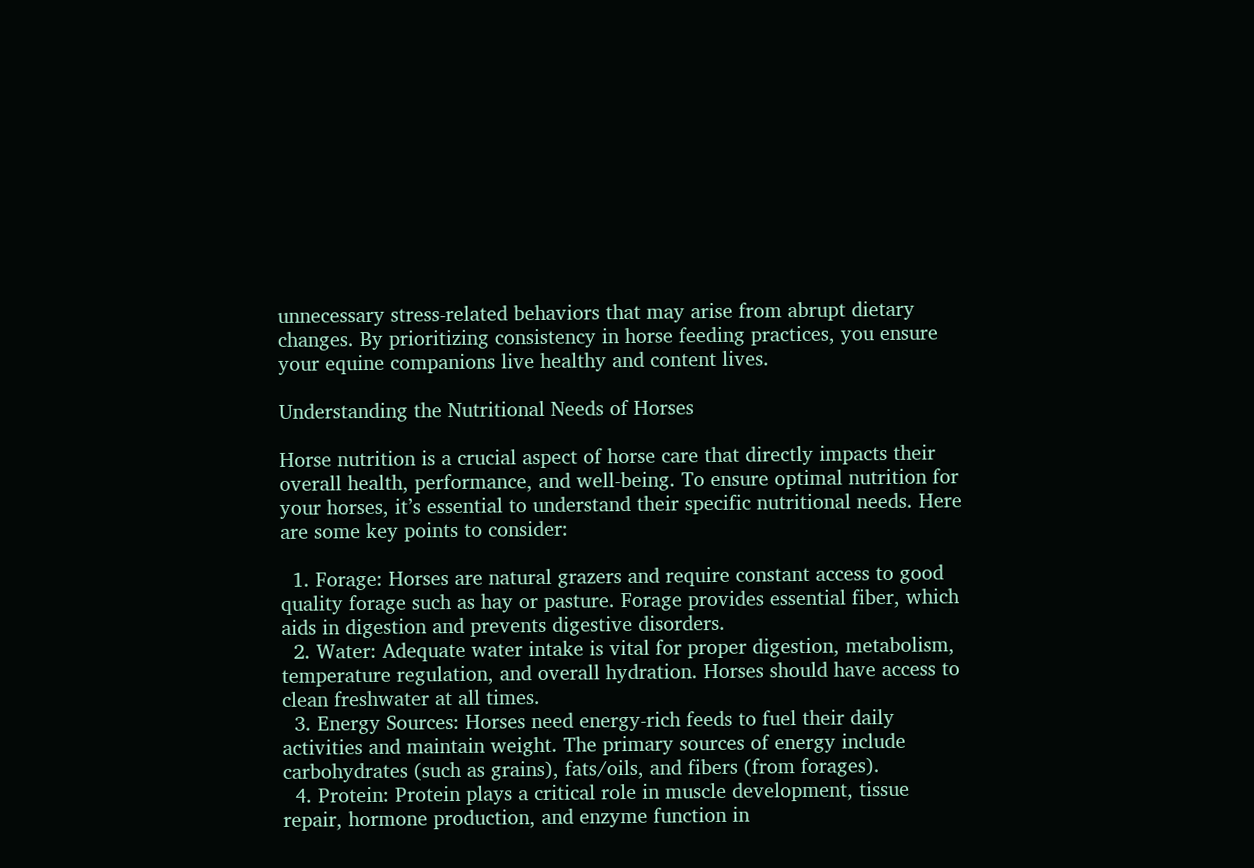unnecessary stress-related behaviors that may arise from abrupt dietary changes. By prioritizing consistency in horse feeding practices, you ensure your equine companions live healthy and content lives.

Understanding the Nutritional Needs of Horses

Horse nutrition is a crucial aspect of horse care that directly impacts their overall health, performance, and well-being. To ensure optimal nutrition for your horses, it’s essential to understand their specific nutritional needs. Here are some key points to consider:

  1. Forage: Horses are natural grazers and require constant access to good quality forage such as hay or pasture. Forage provides essential fiber, which aids in digestion and prevents digestive disorders.
  2. Water: Adequate water intake is vital for proper digestion, metabolism, temperature regulation, and overall hydration. Horses should have access to clean freshwater at all times.
  3. Energy Sources: Horses need energy-rich feeds to fuel their daily activities and maintain weight. The primary sources of energy include carbohydrates (such as grains), fats/oils, and fibers (from forages).
  4. Protein: Protein plays a critical role in muscle development, tissue repair, hormone production, and enzyme function in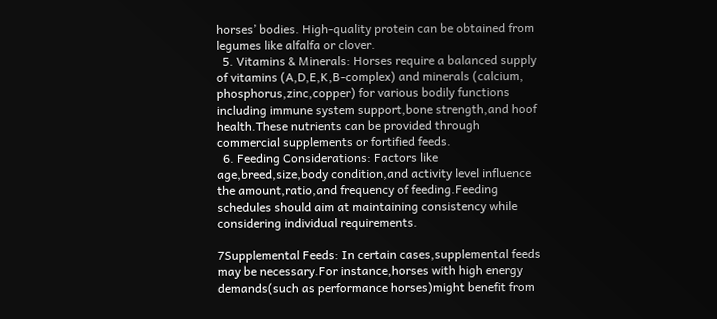horses’ bodies. High-quality protein can be obtained from legumes like alfalfa or clover.
  5. Vitamins & Minerals: Horses require a balanced supply of vitamins (A,D,E,K,B-complex) and minerals (calcium, phosphorus,zinc,copper) for various bodily functions including immune system support,bone strength,and hoof health.These nutrients can be provided through commercial supplements or fortified feeds.
  6. Feeding Considerations: Factors like age,breed,size,body condition,and activity level influence the amount,ratio,and frequency of feeding.Feeding schedules should aim at maintaining consistency while considering individual requirements.

7Supplemental Feeds: In certain cases,supplemental feeds may be necessary.For instance,horses with high energy demands(such as performance horses)might benefit from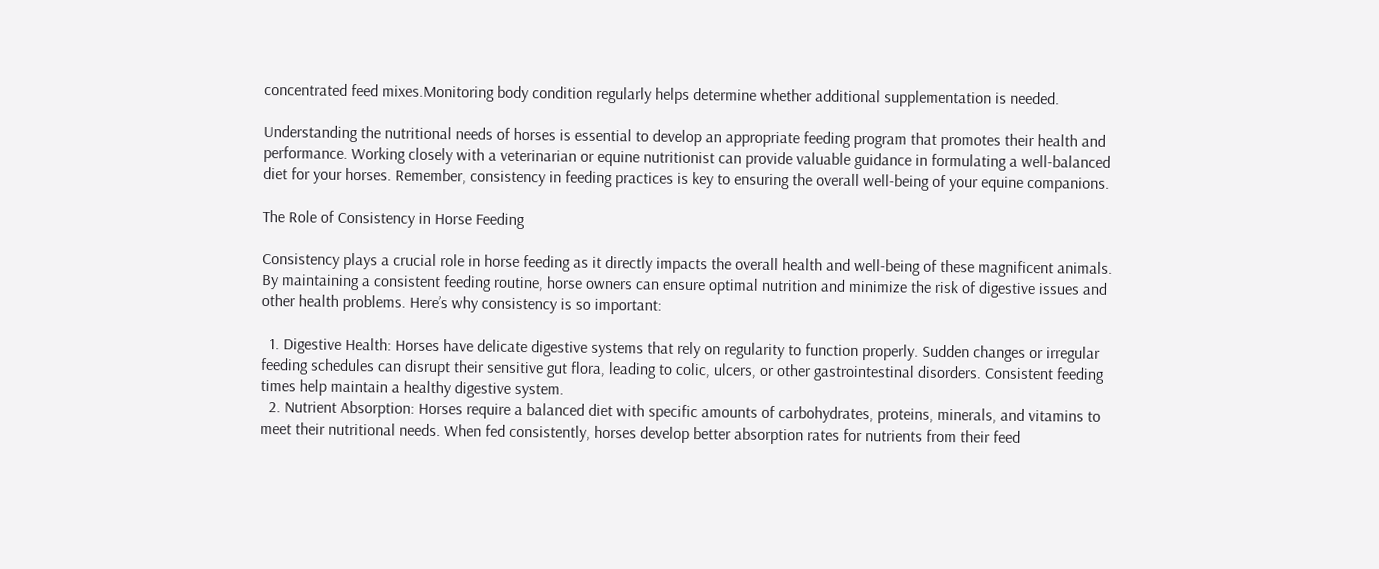concentrated feed mixes.Monitoring body condition regularly helps determine whether additional supplementation is needed.

Understanding the nutritional needs of horses is essential to develop an appropriate feeding program that promotes their health and performance. Working closely with a veterinarian or equine nutritionist can provide valuable guidance in formulating a well-balanced diet for your horses. Remember, consistency in feeding practices is key to ensuring the overall well-being of your equine companions.

The Role of Consistency in Horse Feeding

Consistency plays a crucial role in horse feeding as it directly impacts the overall health and well-being of these magnificent animals. By maintaining a consistent feeding routine, horse owners can ensure optimal nutrition and minimize the risk of digestive issues and other health problems. Here’s why consistency is so important:

  1. Digestive Health: Horses have delicate digestive systems that rely on regularity to function properly. Sudden changes or irregular feeding schedules can disrupt their sensitive gut flora, leading to colic, ulcers, or other gastrointestinal disorders. Consistent feeding times help maintain a healthy digestive system.
  2. Nutrient Absorption: Horses require a balanced diet with specific amounts of carbohydrates, proteins, minerals, and vitamins to meet their nutritional needs. When fed consistently, horses develop better absorption rates for nutrients from their feed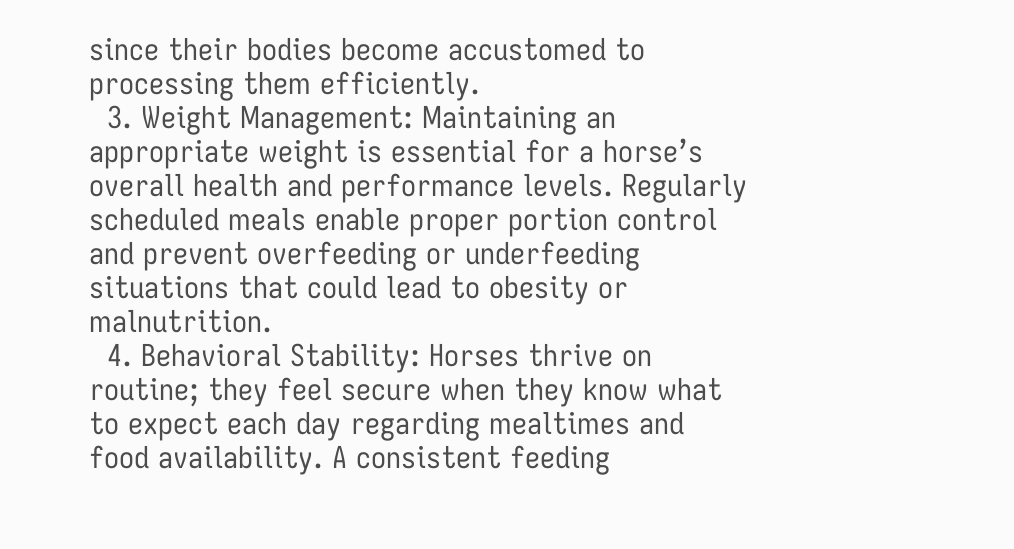since their bodies become accustomed to processing them efficiently.
  3. Weight Management: Maintaining an appropriate weight is essential for a horse’s overall health and performance levels. Regularly scheduled meals enable proper portion control and prevent overfeeding or underfeeding situations that could lead to obesity or malnutrition.
  4. Behavioral Stability: Horses thrive on routine; they feel secure when they know what to expect each day regarding mealtimes and food availability. A consistent feeding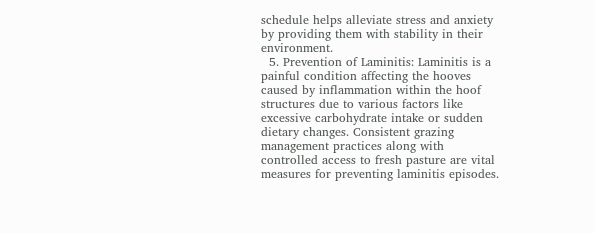schedule helps alleviate stress and anxiety by providing them with stability in their environment.
  5. Prevention of Laminitis: Laminitis is a painful condition affecting the hooves caused by inflammation within the hoof structures due to various factors like excessive carbohydrate intake or sudden dietary changes. Consistent grazing management practices along with controlled access to fresh pasture are vital measures for preventing laminitis episodes.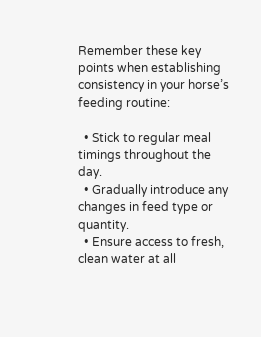Remember these key points when establishing consistency in your horse’s feeding routine:

  • Stick to regular meal timings throughout the day.
  • Gradually introduce any changes in feed type or quantity.
  • Ensure access to fresh, clean water at all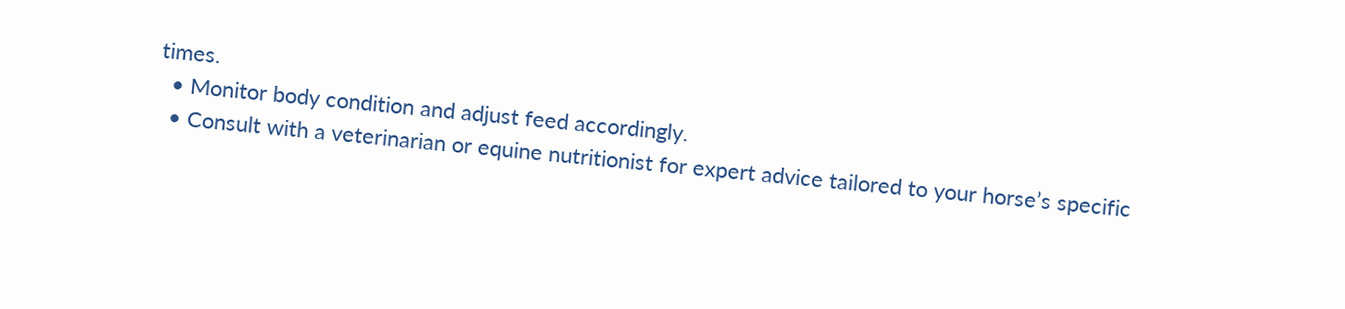times.
  • Monitor body condition and adjust feed accordingly.
  • Consult with a veterinarian or equine nutritionist for expert advice tailored to your horse’s specific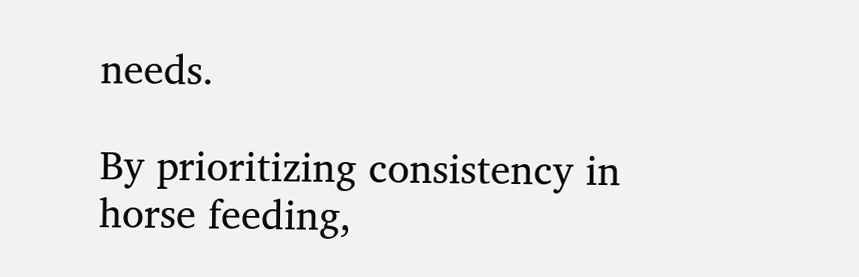needs.

By prioritizing consistency in horse feeding,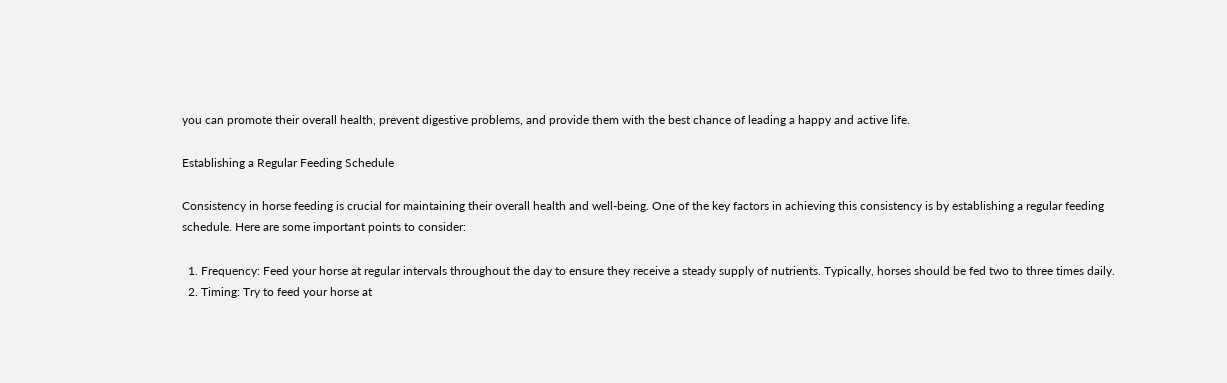you can promote their overall health, prevent digestive problems, and provide them with the best chance of leading a happy and active life.

Establishing a Regular Feeding Schedule

Consistency in horse feeding is crucial for maintaining their overall health and well-being. One of the key factors in achieving this consistency is by establishing a regular feeding schedule. Here are some important points to consider:

  1. Frequency: Feed your horse at regular intervals throughout the day to ensure they receive a steady supply of nutrients. Typically, horses should be fed two to three times daily.
  2. Timing: Try to feed your horse at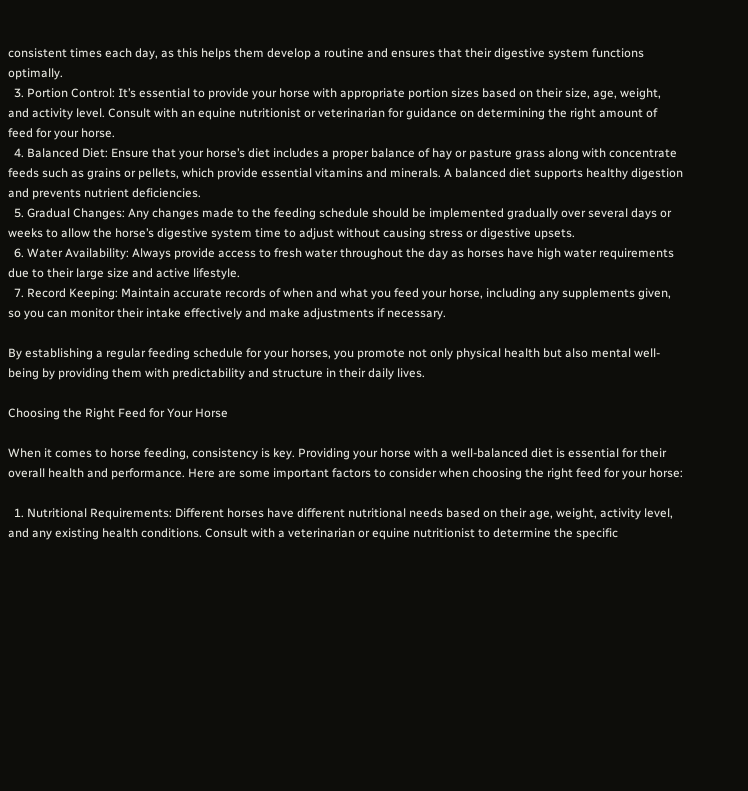consistent times each day, as this helps them develop a routine and ensures that their digestive system functions optimally.
  3. Portion Control: It’s essential to provide your horse with appropriate portion sizes based on their size, age, weight, and activity level. Consult with an equine nutritionist or veterinarian for guidance on determining the right amount of feed for your horse.
  4. Balanced Diet: Ensure that your horse’s diet includes a proper balance of hay or pasture grass along with concentrate feeds such as grains or pellets, which provide essential vitamins and minerals. A balanced diet supports healthy digestion and prevents nutrient deficiencies.
  5. Gradual Changes: Any changes made to the feeding schedule should be implemented gradually over several days or weeks to allow the horse’s digestive system time to adjust without causing stress or digestive upsets.
  6. Water Availability: Always provide access to fresh water throughout the day as horses have high water requirements due to their large size and active lifestyle.
  7. Record Keeping: Maintain accurate records of when and what you feed your horse, including any supplements given, so you can monitor their intake effectively and make adjustments if necessary.

By establishing a regular feeding schedule for your horses, you promote not only physical health but also mental well-being by providing them with predictability and structure in their daily lives.

Choosing the Right Feed for Your Horse

When it comes to horse feeding, consistency is key. Providing your horse with a well-balanced diet is essential for their overall health and performance. Here are some important factors to consider when choosing the right feed for your horse:

  1. Nutritional Requirements: Different horses have different nutritional needs based on their age, weight, activity level, and any existing health conditions. Consult with a veterinarian or equine nutritionist to determine the specific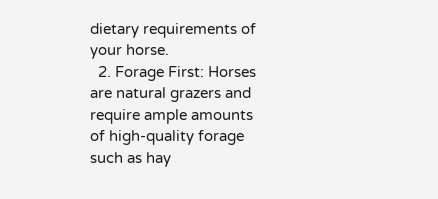dietary requirements of your horse.
  2. Forage First: Horses are natural grazers and require ample amounts of high-quality forage such as hay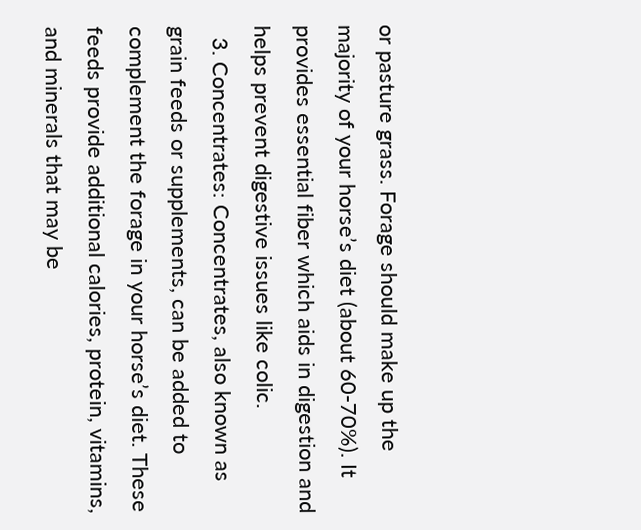or pasture grass. Forage should make up the majority of your horse’s diet (about 60-70%). It provides essential fiber which aids in digestion and helps prevent digestive issues like colic.
  3. Concentrates: Concentrates, also known as grain feeds or supplements, can be added to complement the forage in your horse’s diet. These feeds provide additional calories, protein, vitamins, and minerals that may be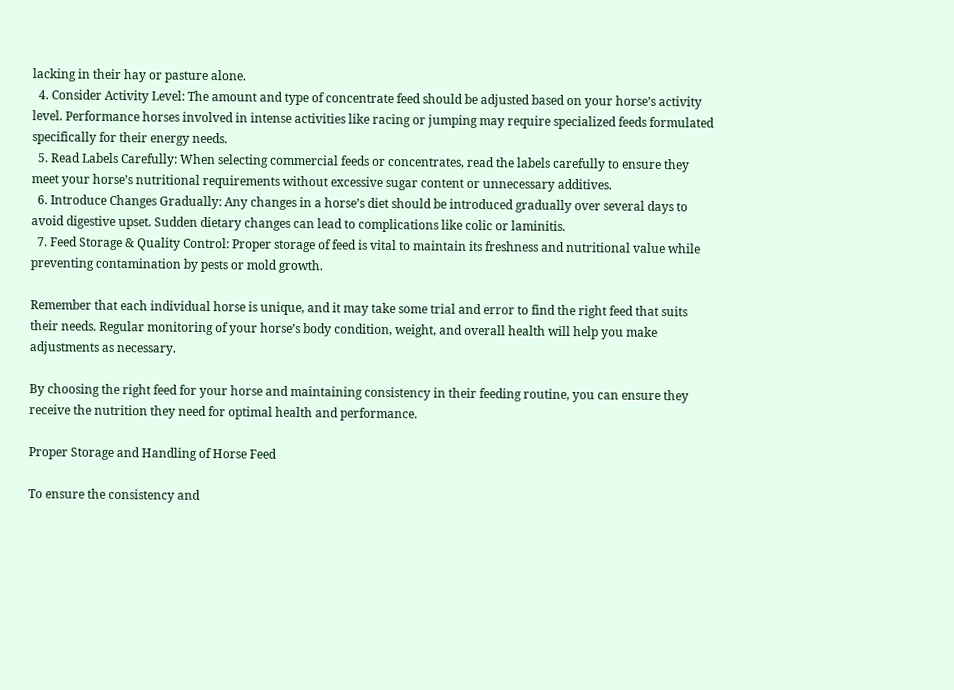lacking in their hay or pasture alone.
  4. Consider Activity Level: The amount and type of concentrate feed should be adjusted based on your horse’s activity level. Performance horses involved in intense activities like racing or jumping may require specialized feeds formulated specifically for their energy needs.
  5. Read Labels Carefully: When selecting commercial feeds or concentrates, read the labels carefully to ensure they meet your horse’s nutritional requirements without excessive sugar content or unnecessary additives.
  6. Introduce Changes Gradually: Any changes in a horse’s diet should be introduced gradually over several days to avoid digestive upset. Sudden dietary changes can lead to complications like colic or laminitis.
  7. Feed Storage & Quality Control: Proper storage of feed is vital to maintain its freshness and nutritional value while preventing contamination by pests or mold growth.

Remember that each individual horse is unique, and it may take some trial and error to find the right feed that suits their needs. Regular monitoring of your horse’s body condition, weight, and overall health will help you make adjustments as necessary.

By choosing the right feed for your horse and maintaining consistency in their feeding routine, you can ensure they receive the nutrition they need for optimal health and performance.

Proper Storage and Handling of Horse Feed

To ensure the consistency and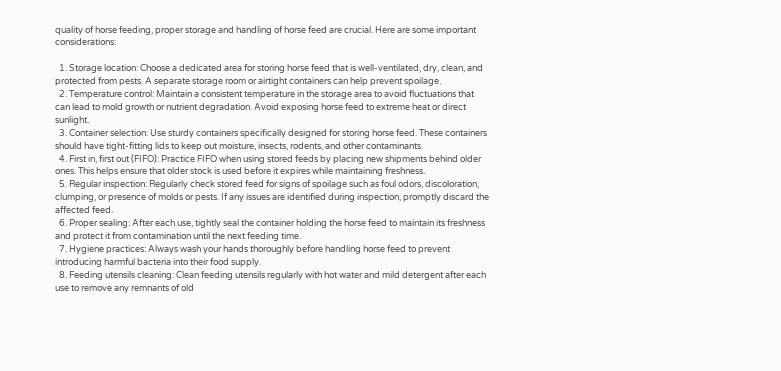quality of horse feeding, proper storage and handling of horse feed are crucial. Here are some important considerations:

  1. Storage location: Choose a dedicated area for storing horse feed that is well-ventilated, dry, clean, and protected from pests. A separate storage room or airtight containers can help prevent spoilage.
  2. Temperature control: Maintain a consistent temperature in the storage area to avoid fluctuations that can lead to mold growth or nutrient degradation. Avoid exposing horse feed to extreme heat or direct sunlight.
  3. Container selection: Use sturdy containers specifically designed for storing horse feed. These containers should have tight-fitting lids to keep out moisture, insects, rodents, and other contaminants.
  4. First in, first out (FIFO): Practice FIFO when using stored feeds by placing new shipments behind older ones. This helps ensure that older stock is used before it expires while maintaining freshness.
  5. Regular inspection: Regularly check stored feed for signs of spoilage such as foul odors, discoloration, clumping, or presence of molds or pests. If any issues are identified during inspection, promptly discard the affected feed.
  6. Proper sealing: After each use, tightly seal the container holding the horse feed to maintain its freshness and protect it from contamination until the next feeding time.
  7. Hygiene practices: Always wash your hands thoroughly before handling horse feed to prevent introducing harmful bacteria into their food supply.
  8. Feeding utensils cleaning: Clean feeding utensils regularly with hot water and mild detergent after each use to remove any remnants of old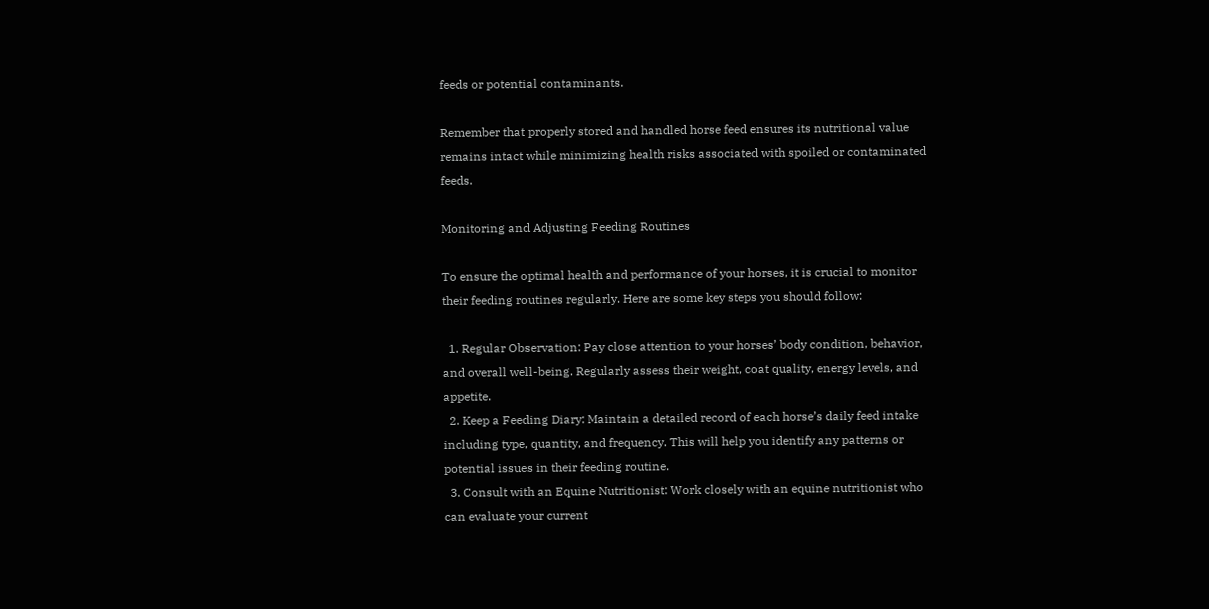feeds or potential contaminants.

Remember that properly stored and handled horse feed ensures its nutritional value remains intact while minimizing health risks associated with spoiled or contaminated feeds.

Monitoring and Adjusting Feeding Routines

To ensure the optimal health and performance of your horses, it is crucial to monitor their feeding routines regularly. Here are some key steps you should follow:

  1. Regular Observation: Pay close attention to your horses’ body condition, behavior, and overall well-being. Regularly assess their weight, coat quality, energy levels, and appetite.
  2. Keep a Feeding Diary: Maintain a detailed record of each horse’s daily feed intake including type, quantity, and frequency. This will help you identify any patterns or potential issues in their feeding routine.
  3. Consult with an Equine Nutritionist: Work closely with an equine nutritionist who can evaluate your current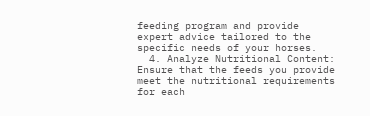feeding program and provide expert advice tailored to the specific needs of your horses.
  4. Analyze Nutritional Content: Ensure that the feeds you provide meet the nutritional requirements for each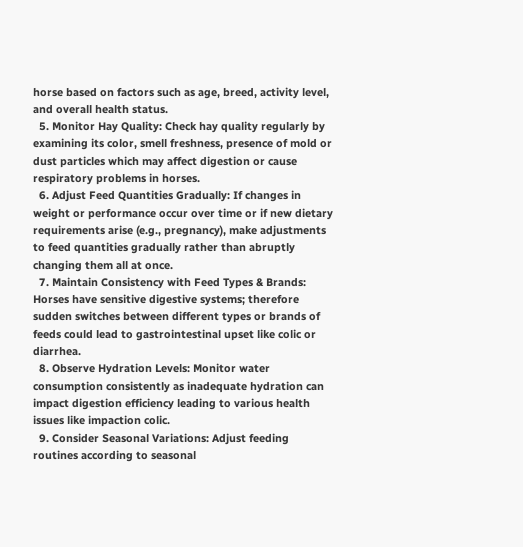horse based on factors such as age, breed, activity level, and overall health status.
  5. Monitor Hay Quality: Check hay quality regularly by examining its color, smell freshness, presence of mold or dust particles which may affect digestion or cause respiratory problems in horses.
  6. Adjust Feed Quantities Gradually: If changes in weight or performance occur over time or if new dietary requirements arise (e.g., pregnancy), make adjustments to feed quantities gradually rather than abruptly changing them all at once.
  7. Maintain Consistency with Feed Types & Brands: Horses have sensitive digestive systems; therefore sudden switches between different types or brands of feeds could lead to gastrointestinal upset like colic or diarrhea.
  8. Observe Hydration Levels: Monitor water consumption consistently as inadequate hydration can impact digestion efficiency leading to various health issues like impaction colic.
  9. Consider Seasonal Variations: Adjust feeding routines according to seasonal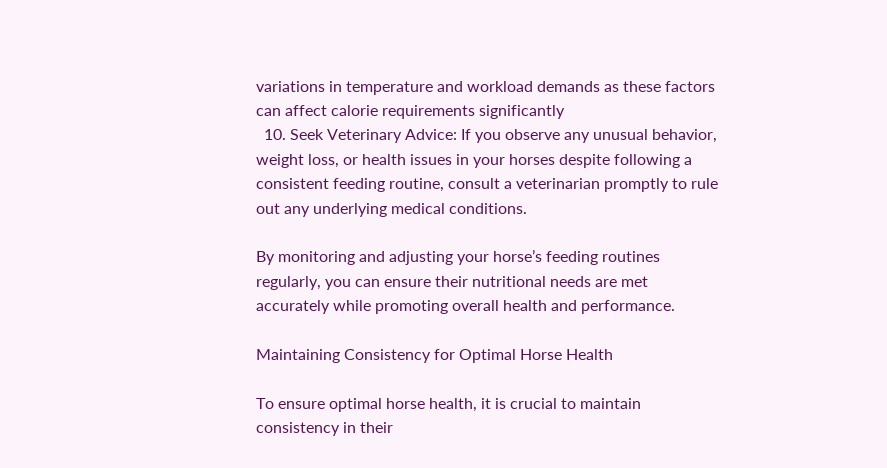variations in temperature and workload demands as these factors can affect calorie requirements significantly
  10. Seek Veterinary Advice: If you observe any unusual behavior, weight loss, or health issues in your horses despite following a consistent feeding routine, consult a veterinarian promptly to rule out any underlying medical conditions.

By monitoring and adjusting your horse’s feeding routines regularly, you can ensure their nutritional needs are met accurately while promoting overall health and performance.

Maintaining Consistency for Optimal Horse Health

To ensure optimal horse health, it is crucial to maintain consistency in their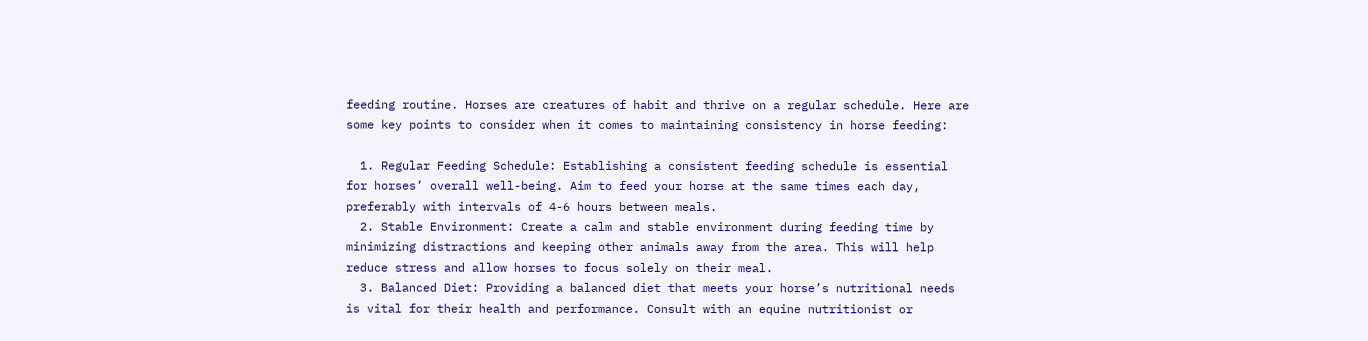feeding routine. Horses are creatures of habit and thrive on a regular schedule. Here are some key points to consider when it comes to maintaining consistency in horse feeding:

  1. Regular Feeding Schedule: Establishing a consistent feeding schedule is essential for horses’ overall well-being. Aim to feed your horse at the same times each day, preferably with intervals of 4-6 hours between meals.
  2. Stable Environment: Create a calm and stable environment during feeding time by minimizing distractions and keeping other animals away from the area. This will help reduce stress and allow horses to focus solely on their meal.
  3. Balanced Diet: Providing a balanced diet that meets your horse’s nutritional needs is vital for their health and performance. Consult with an equine nutritionist or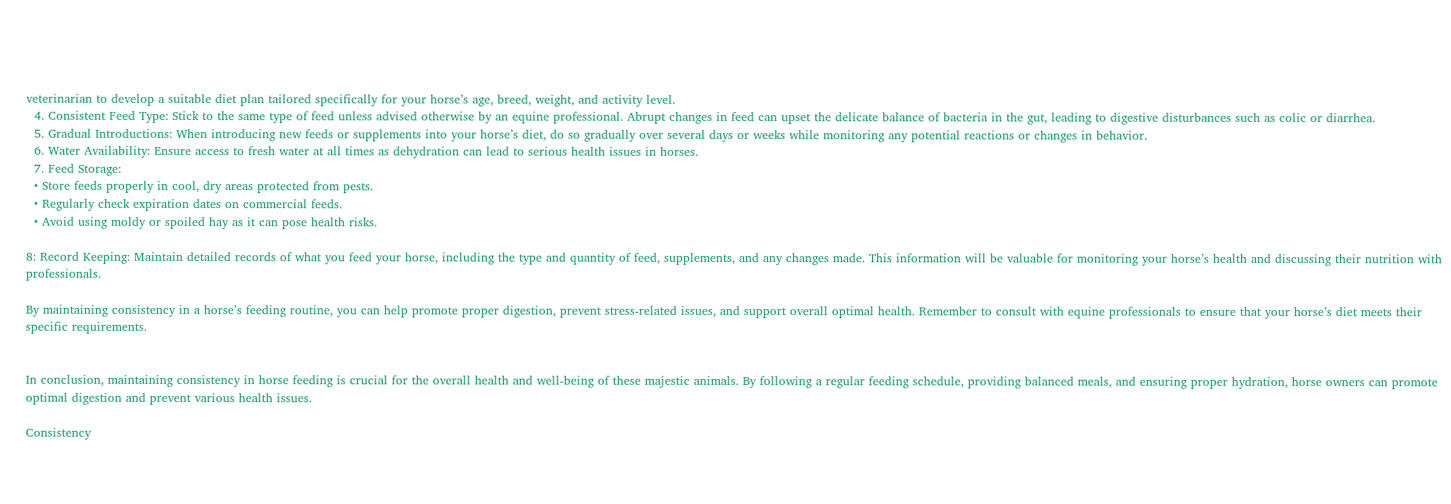veterinarian to develop a suitable diet plan tailored specifically for your horse’s age, breed, weight, and activity level.
  4. Consistent Feed Type: Stick to the same type of feed unless advised otherwise by an equine professional. Abrupt changes in feed can upset the delicate balance of bacteria in the gut, leading to digestive disturbances such as colic or diarrhea.
  5. Gradual Introductions: When introducing new feeds or supplements into your horse’s diet, do so gradually over several days or weeks while monitoring any potential reactions or changes in behavior.
  6. Water Availability: Ensure access to fresh water at all times as dehydration can lead to serious health issues in horses.
  7. Feed Storage:
  • Store feeds properly in cool, dry areas protected from pests.
  • Regularly check expiration dates on commercial feeds.
  • Avoid using moldy or spoiled hay as it can pose health risks.

8: Record Keeping: Maintain detailed records of what you feed your horse, including the type and quantity of feed, supplements, and any changes made. This information will be valuable for monitoring your horse’s health and discussing their nutrition with professionals.

By maintaining consistency in a horse’s feeding routine, you can help promote proper digestion, prevent stress-related issues, and support overall optimal health. Remember to consult with equine professionals to ensure that your horse’s diet meets their specific requirements.


In conclusion, maintaining consistency in horse feeding is crucial for the overall health and well-being of these majestic animals. By following a regular feeding schedule, providing balanced meals, and ensuring proper hydration, horse owners can promote optimal digestion and prevent various health issues.

Consistency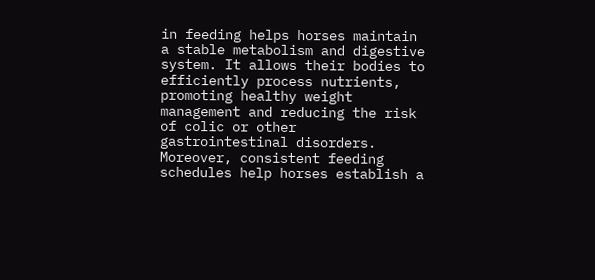in feeding helps horses maintain a stable metabolism and digestive system. It allows their bodies to efficiently process nutrients, promoting healthy weight management and reducing the risk of colic or other gastrointestinal disorders. Moreover, consistent feeding schedules help horses establish a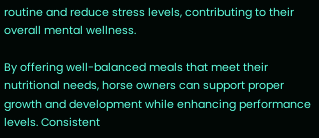routine and reduce stress levels, contributing to their overall mental wellness.

By offering well-balanced meals that meet their nutritional needs, horse owners can support proper growth and development while enhancing performance levels. Consistent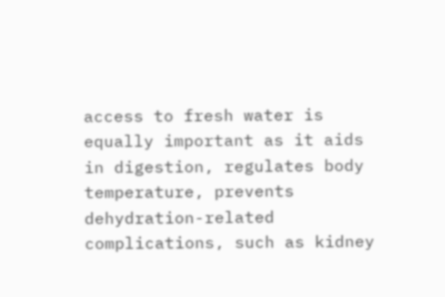access to fresh water is equally important as it aids in digestion, regulates body temperature, prevents dehydration-related complications, such as kidney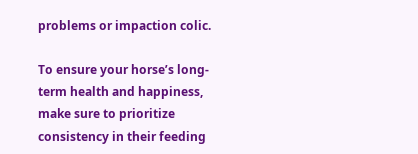problems or impaction colic.

To ensure your horse’s long-term health and happiness, make sure to prioritize consistency in their feeding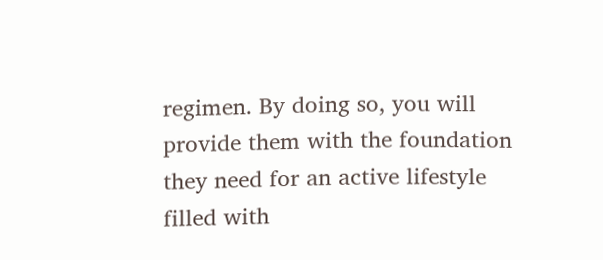regimen. By doing so, you will provide them with the foundation they need for an active lifestyle filled with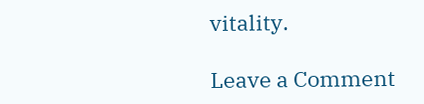vitality.

Leave a Comment